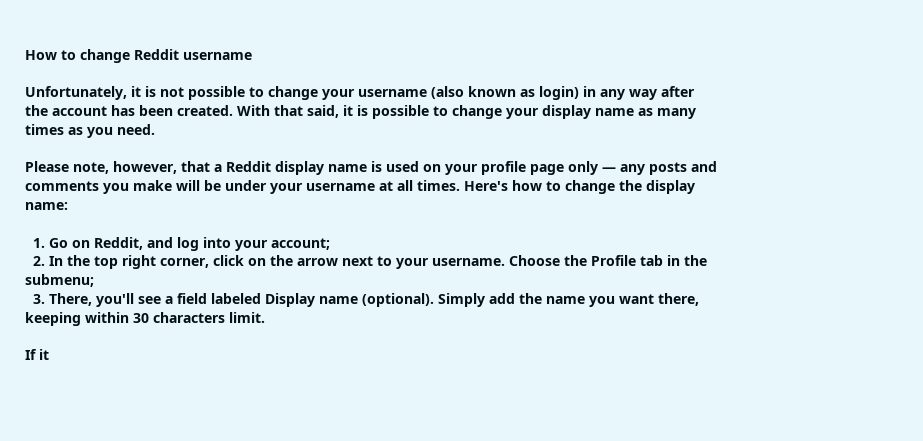How to change Reddit username

Unfortunately, it is not possible to change your username (also known as login) in any way after the account has been created. With that said, it is possible to change your display name as many times as you need.

Please note, however, that a Reddit display name is used on your profile page only — any posts and comments you make will be under your username at all times. Here's how to change the display name:

  1. Go on Reddit, and log into your account;
  2. In the top right corner, click on the arrow next to your username. Choose the Profile tab in the submenu;
  3. There, you'll see a field labeled Display name (optional). Simply add the name you want there, keeping within 30 characters limit.

If it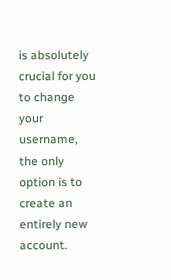is absolutely crucial for you to change your username, the only option is to create an entirely new account.